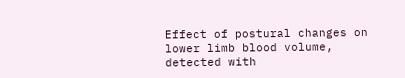Effect of postural changes on lower limb blood volume, detected with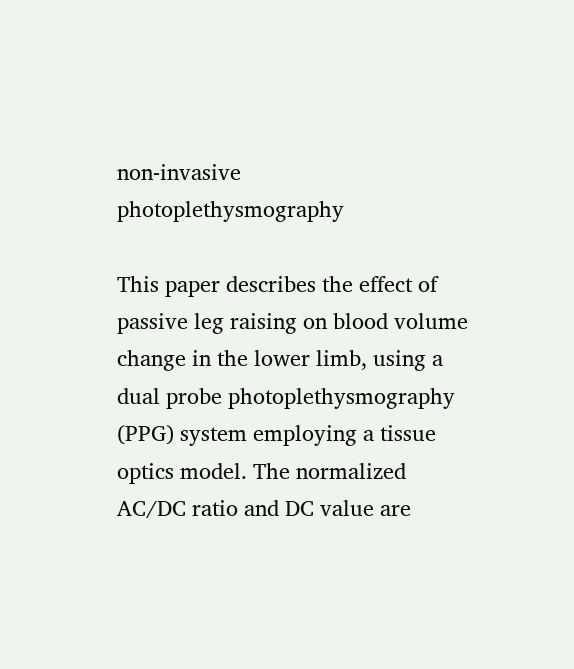non-invasive photoplethysmography

This paper describes the effect of passive leg raising on blood volume change in the lower limb, using a dual probe photoplethysmography (PPG) system employing a tissue optics model. The normalized AC/DC ratio and DC value are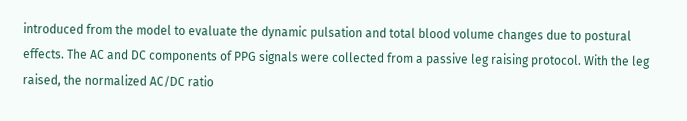introduced from the model to evaluate the dynamic pulsation and total blood volume changes due to postural effects. The AC and DC components of PPG signals were collected from a passive leg raising protocol. With the leg raised, the normalized AC/DC ratio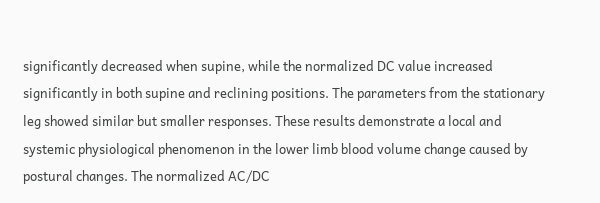significantly decreased when supine, while the normalized DC value increased significantly in both supine and reclining positions. The parameters from the stationary leg showed similar but smaller responses. These results demonstrate a local and systemic physiological phenomenon in the lower limb blood volume change caused by postural changes. The normalized AC/DC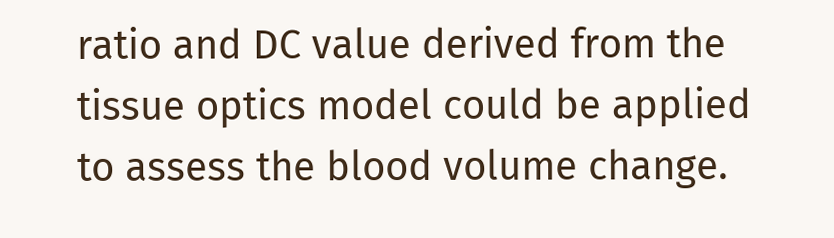ratio and DC value derived from the tissue optics model could be applied to assess the blood volume change.